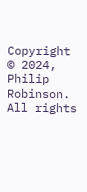Copyright © 2024, Philip Robinson. All rights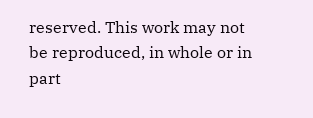reserved. This work may not be reproduced, in whole or in part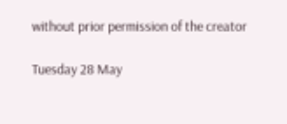without prior permission of the creator

Tuesday 28 May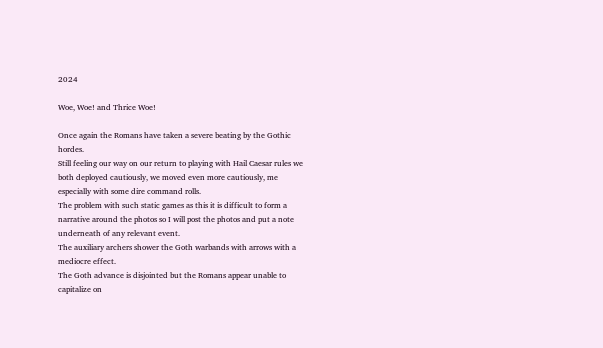2024

Woe, Woe! and Thrice Woe!

Once again the Romans have taken a severe beating by the Gothic hordes.
Still feeling our way on our return to playing with Hail Caesar rules we both deployed cautiously, we moved even more cautiously, me especially with some dire command rolls.
The problem with such static games as this it is difficult to form a narrative around the photos so I will post the photos and put a note underneath of any relevant event.
The auxiliary archers shower the Goth warbands with arrows with a mediocre effect.
The Goth advance is disjointed but the Romans appear unable to capitalize on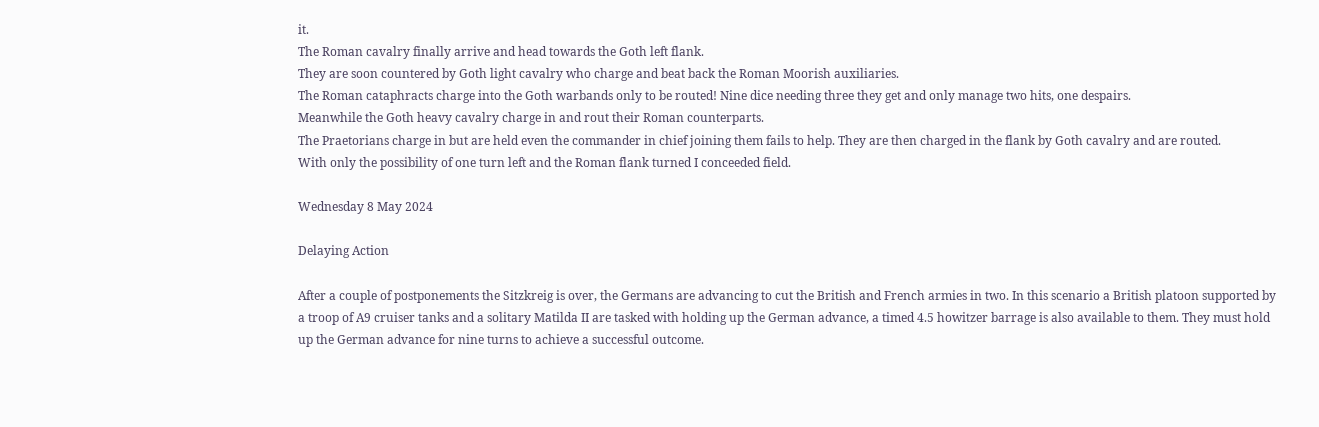it.
The Roman cavalry finally arrive and head towards the Goth left flank.
They are soon countered by Goth light cavalry who charge and beat back the Roman Moorish auxiliaries.
The Roman cataphracts charge into the Goth warbands only to be routed! Nine dice needing three they get and only manage two hits, one despairs.
Meanwhile the Goth heavy cavalry charge in and rout their Roman counterparts.
The Praetorians charge in but are held even the commander in chief joining them fails to help. They are then charged in the flank by Goth cavalry and are routed.
With only the possibility of one turn left and the Roman flank turned I conceeded field.

Wednesday 8 May 2024

Delaying Action

After a couple of postponements the Sitzkreig is over, the Germans are advancing to cut the British and French armies in two. In this scenario a British platoon supported by a troop of A9 cruiser tanks and a solitary Matilda II are tasked with holding up the German advance, a timed 4.5 howitzer barrage is also available to them. They must hold up the German advance for nine turns to achieve a successful outcome.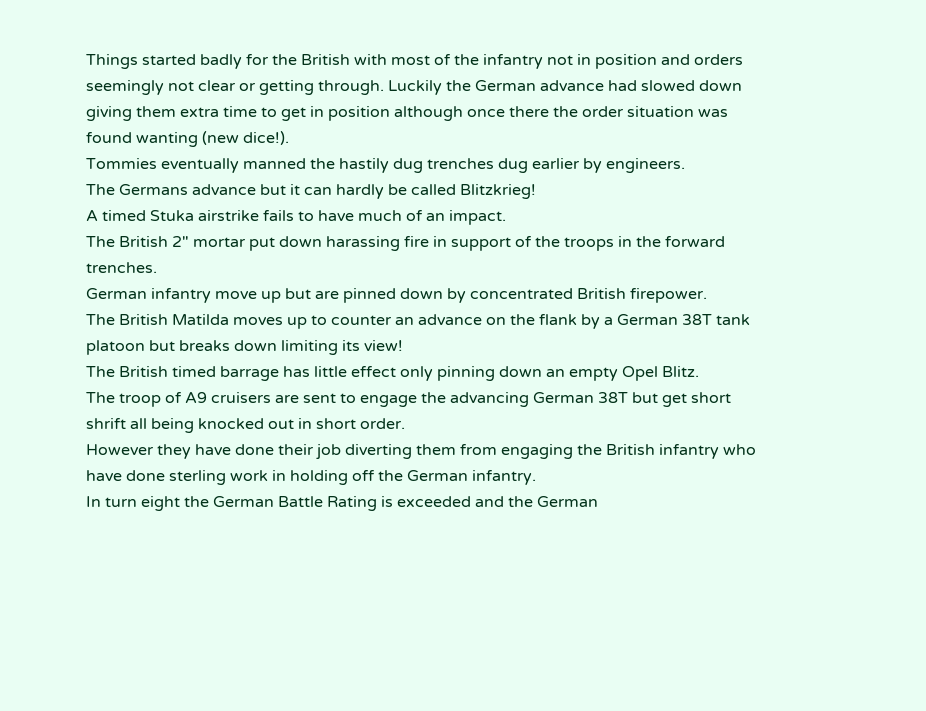Things started badly for the British with most of the infantry not in position and orders seemingly not clear or getting through. Luckily the German advance had slowed down giving them extra time to get in position although once there the order situation was found wanting (new dice!).
Tommies eventually manned the hastily dug trenches dug earlier by engineers.
The Germans advance but it can hardly be called Blitzkrieg!
A timed Stuka airstrike fails to have much of an impact.
The British 2" mortar put down harassing fire in support of the troops in the forward trenches.
German infantry move up but are pinned down by concentrated British firepower.
The British Matilda moves up to counter an advance on the flank by a German 38T tank platoon but breaks down limiting its view!
The British timed barrage has little effect only pinning down an empty Opel Blitz.
The troop of A9 cruisers are sent to engage the advancing German 38T but get short shrift all being knocked out in short order.
However they have done their job diverting them from engaging the British infantry who have done sterling work in holding off the German infantry.
In turn eight the German Battle Rating is exceeded and the German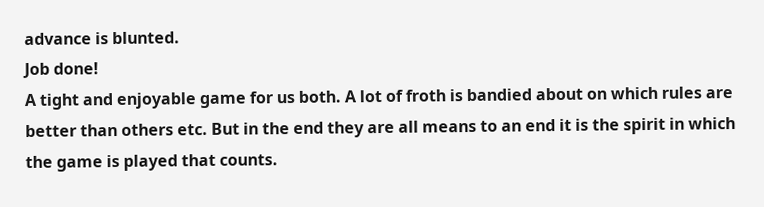advance is blunted.
Job done!
A tight and enjoyable game for us both. A lot of froth is bandied about on which rules are better than others etc. But in the end they are all means to an end it is the spirit in which the game is played that counts.